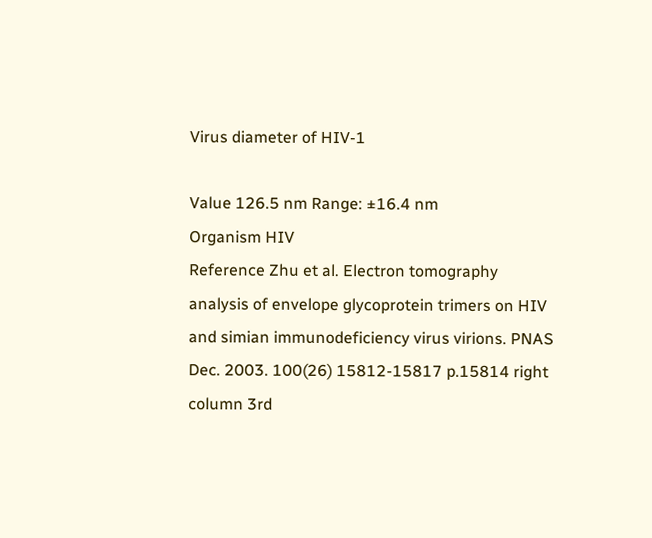Virus diameter of HIV-1

Value 126.5 nm Range: ±16.4 nm
Organism HIV
Reference Zhu et al. Electron tomography analysis of envelope glycoprotein trimers on HIV and simian immunodeficiency virus virions. PNAS Dec. 2003. 100(26) 15812-15817 p.15814 right column 3rd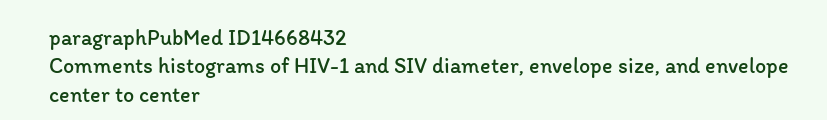paragraphPubMed ID14668432
Comments histograms of HIV-1 and SIV diameter, envelope size, and envelope center to center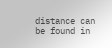distance can be found in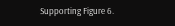Supporting Figure 6.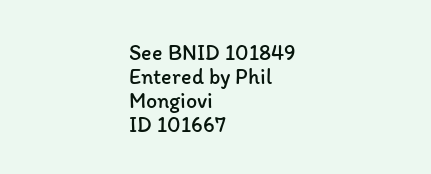See BNID 101849
Entered by Phil Mongiovi
ID 101667